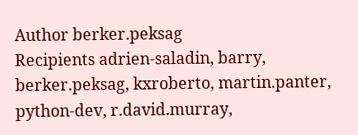Author berker.peksag
Recipients adrien-saladin, barry, berker.peksag, kxroberto, martin.panter, python-dev, r.david.murray,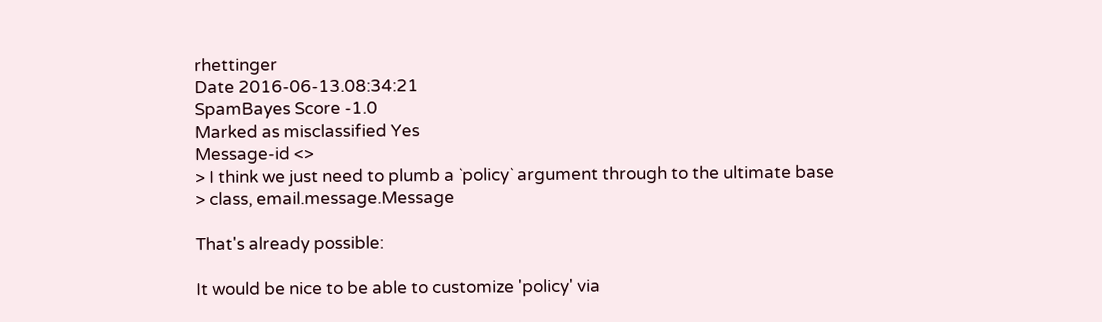rhettinger
Date 2016-06-13.08:34:21
SpamBayes Score -1.0
Marked as misclassified Yes
Message-id <>
> I think we just need to plumb a `policy` argument through to the ultimate base
> class, email.message.Message

That's already possible:

It would be nice to be able to customize 'policy' via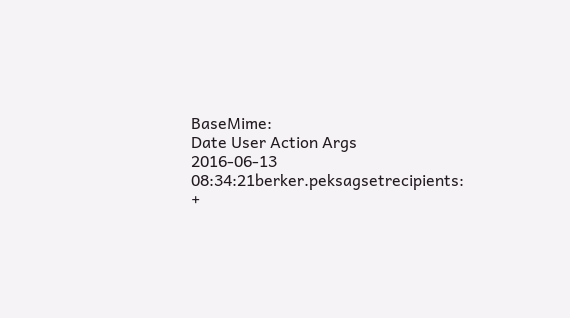BaseMime:
Date User Action Args
2016-06-13 08:34:21berker.peksagsetrecipients: +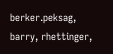berker.peksag, barry, rhettinger,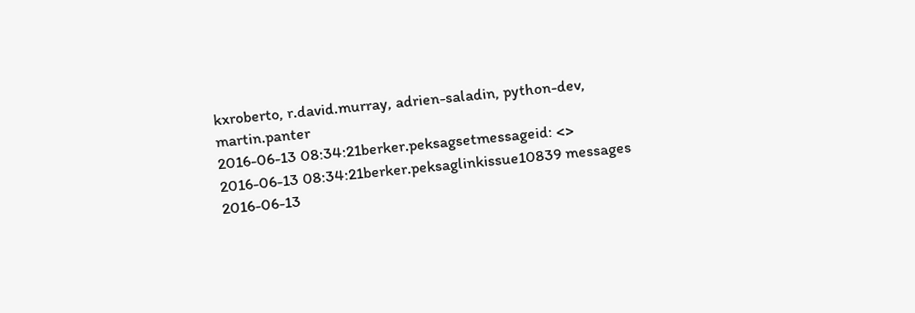kxroberto, r.david.murray, adrien-saladin, python-dev, martin.panter
2016-06-13 08:34:21berker.peksagsetmessageid: <>
2016-06-13 08:34:21berker.peksaglinkissue10839 messages
2016-06-13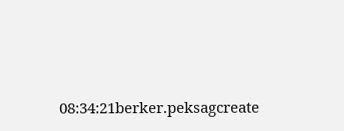08:34:21berker.peksagcreate